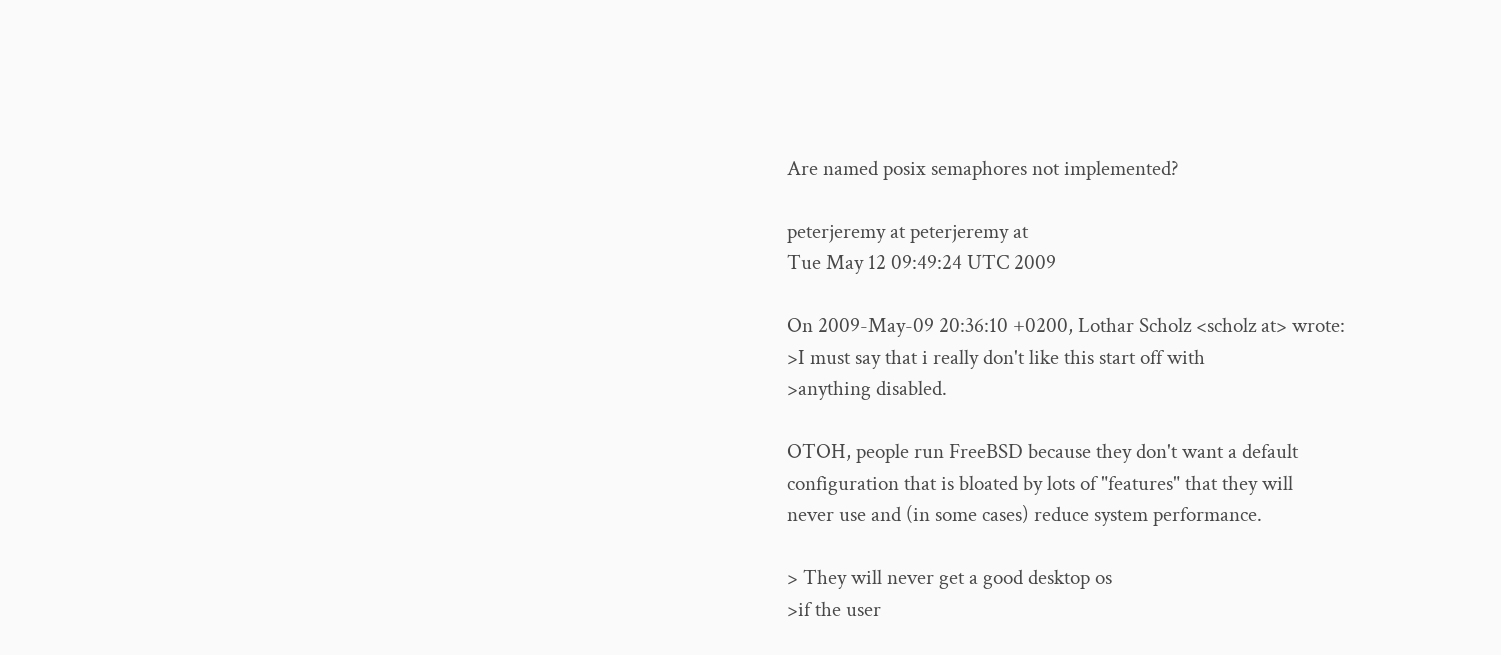Are named posix semaphores not implemented?

peterjeremy at peterjeremy at
Tue May 12 09:49:24 UTC 2009

On 2009-May-09 20:36:10 +0200, Lothar Scholz <scholz at> wrote:
>I must say that i really don't like this start off with
>anything disabled.

OTOH, people run FreeBSD because they don't want a default
configuration that is bloated by lots of "features" that they will
never use and (in some cases) reduce system performance.

> They will never get a good desktop os
>if the user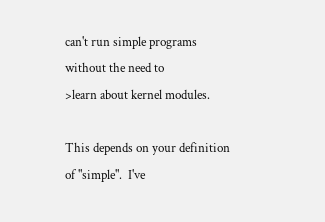can't run simple programs without the need to
>learn about kernel modules.

This depends on your definition of "simple".  I've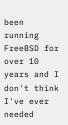been running
FreeBSD for over 10 years and I don't think I've ever needed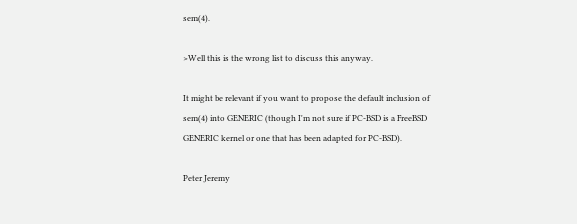sem(4).

>Well this is the wrong list to discuss this anyway.

It might be relevant if you want to propose the default inclusion of
sem(4) into GENERIC (though I'm not sure if PC-BSD is a FreeBSD
GENERIC kernel or one that has been adapted for PC-BSD).

Peter Jeremy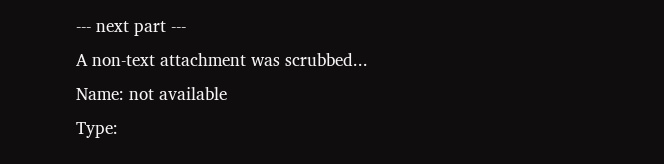--- next part ---
A non-text attachment was scrubbed...
Name: not available
Type: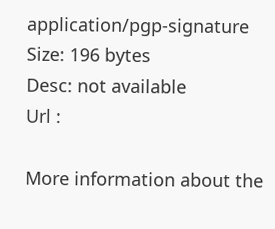application/pgp-signature
Size: 196 bytes
Desc: not available
Url :

More information about the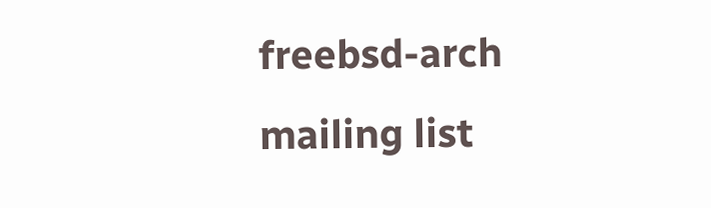freebsd-arch mailing list